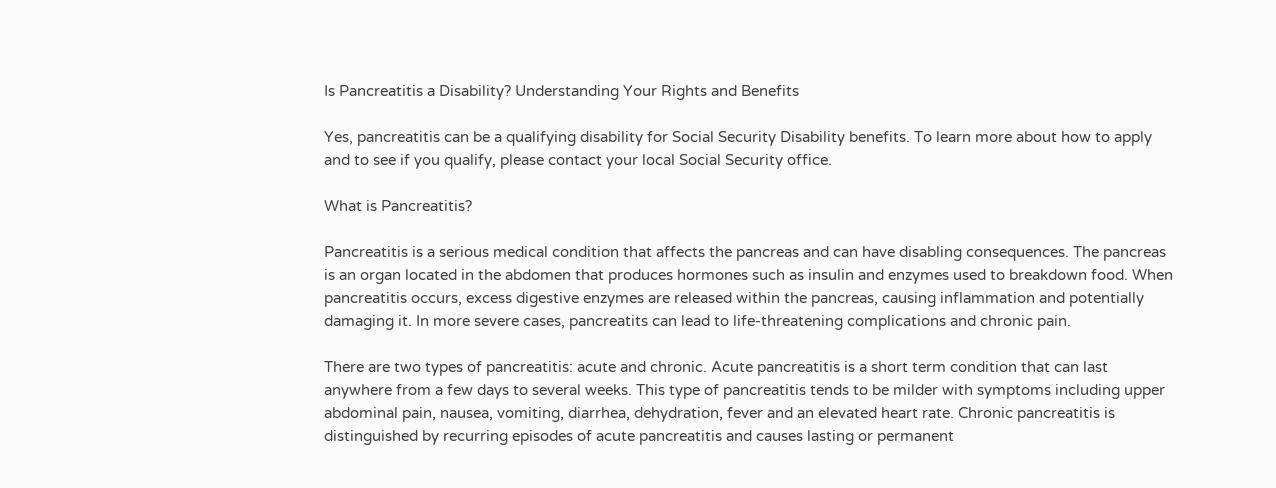Is Pancreatitis a Disability? Understanding Your Rights and Benefits

Yes, pancreatitis can be a qualifying disability for Social Security Disability benefits. To learn more about how to apply and to see if you qualify, please contact your local Social Security office.

What is Pancreatitis?

Pancreatitis is a serious medical condition that affects the pancreas and can have disabling consequences. The pancreas is an organ located in the abdomen that produces hormones such as insulin and enzymes used to breakdown food. When pancreatitis occurs, excess digestive enzymes are released within the pancreas, causing inflammation and potentially damaging it. In more severe cases, pancreatits can lead to life-threatening complications and chronic pain.

There are two types of pancreatitis: acute and chronic. Acute pancreatitis is a short term condition that can last anywhere from a few days to several weeks. This type of pancreatitis tends to be milder with symptoms including upper abdominal pain, nausea, vomiting, diarrhea, dehydration, fever and an elevated heart rate. Chronic pancreatitis is distinguished by recurring episodes of acute pancreatitis and causes lasting or permanent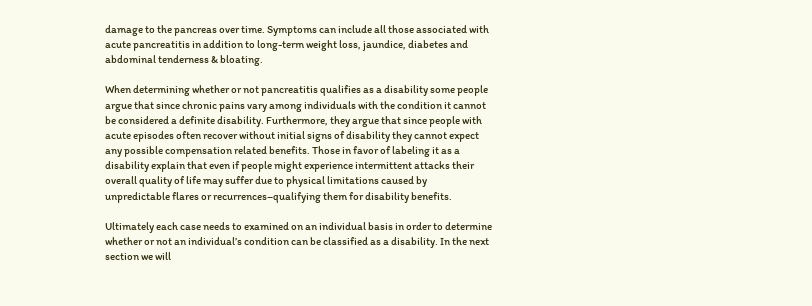damage to the pancreas over time. Symptoms can include all those associated with acute pancreatitis in addition to long-term weight loss, jaundice, diabetes and abdominal tenderness & bloating.

When determining whether or not pancreatitis qualifies as a disability some people argue that since chronic pains vary among individuals with the condition it cannot be considered a definite disability. Furthermore, they argue that since people with acute episodes often recover without initial signs of disability they cannot expect any possible compensation related benefits. Those in favor of labeling it as a disability explain that even if people might experience intermittent attacks their overall quality of life may suffer due to physical limitations caused by unpredictable flares or recurrences–qualifying them for disability benefits.

Ultimately each case needs to examined on an individual basis in order to determine whether or not an individual’s condition can be classified as a disability. In the next section we will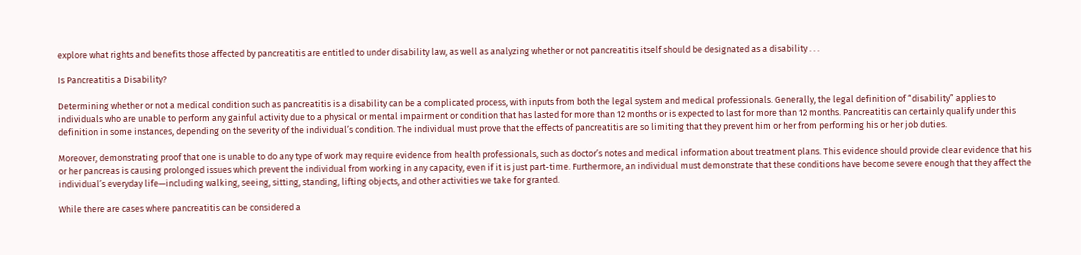explore what rights and benefits those affected by pancreatitis are entitled to under disability law, as well as analyzing whether or not pancreatitis itself should be designated as a disability . . .

Is Pancreatitis a Disability?

Determining whether or not a medical condition such as pancreatitis is a disability can be a complicated process, with inputs from both the legal system and medical professionals. Generally, the legal definition of “disability” applies to individuals who are unable to perform any gainful activity due to a physical or mental impairment or condition that has lasted for more than 12 months or is expected to last for more than 12 months. Pancreatitis can certainly qualify under this definition in some instances, depending on the severity of the individual’s condition. The individual must prove that the effects of pancreatitis are so limiting that they prevent him or her from performing his or her job duties.

Moreover, demonstrating proof that one is unable to do any type of work may require evidence from health professionals, such as doctor’s notes and medical information about treatment plans. This evidence should provide clear evidence that his or her pancreas is causing prolonged issues which prevent the individual from working in any capacity, even if it is just part-time. Furthermore, an individual must demonstrate that these conditions have become severe enough that they affect the individual’s everyday life—including walking, seeing, sitting, standing, lifting objects, and other activities we take for granted.

While there are cases where pancreatitis can be considered a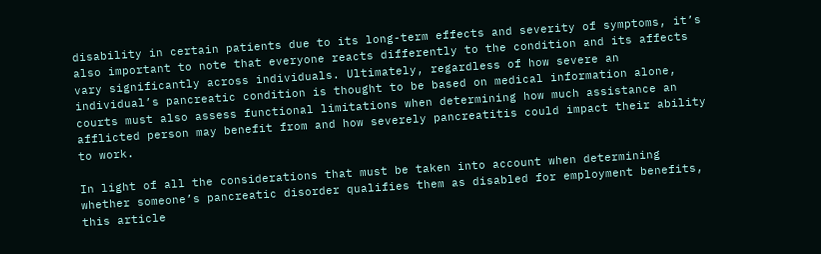disability in certain patients due to its long-term effects and severity of symptoms, it’s also important to note that everyone reacts differently to the condition and its affects vary significantly across individuals. Ultimately, regardless of how severe an individual’s pancreatic condition is thought to be based on medical information alone, courts must also assess functional limitations when determining how much assistance an afflicted person may benefit from and how severely pancreatitis could impact their ability to work.

In light of all the considerations that must be taken into account when determining whether someone’s pancreatic disorder qualifies them as disabled for employment benefits, this article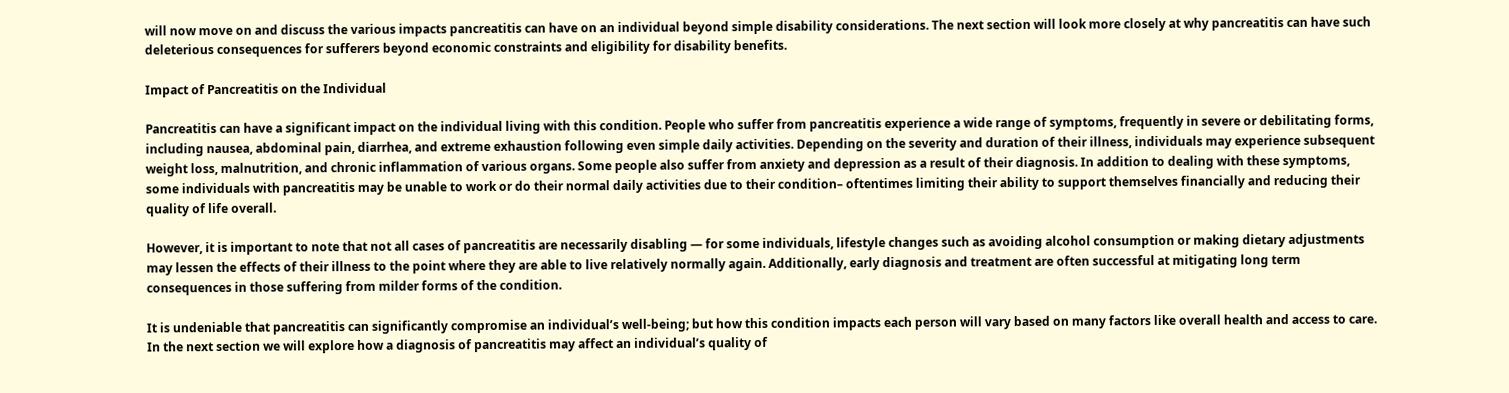will now move on and discuss the various impacts pancreatitis can have on an individual beyond simple disability considerations. The next section will look more closely at why pancreatitis can have such deleterious consequences for sufferers beyond economic constraints and eligibility for disability benefits.

Impact of Pancreatitis on the Individual

Pancreatitis can have a significant impact on the individual living with this condition. People who suffer from pancreatitis experience a wide range of symptoms, frequently in severe or debilitating forms, including nausea, abdominal pain, diarrhea, and extreme exhaustion following even simple daily activities. Depending on the severity and duration of their illness, individuals may experience subsequent weight loss, malnutrition, and chronic inflammation of various organs. Some people also suffer from anxiety and depression as a result of their diagnosis. In addition to dealing with these symptoms, some individuals with pancreatitis may be unable to work or do their normal daily activities due to their condition– oftentimes limiting their ability to support themselves financially and reducing their quality of life overall.

However, it is important to note that not all cases of pancreatitis are necessarily disabling — for some individuals, lifestyle changes such as avoiding alcohol consumption or making dietary adjustments may lessen the effects of their illness to the point where they are able to live relatively normally again. Additionally, early diagnosis and treatment are often successful at mitigating long term consequences in those suffering from milder forms of the condition.

It is undeniable that pancreatitis can significantly compromise an individual’s well-being; but how this condition impacts each person will vary based on many factors like overall health and access to care. In the next section we will explore how a diagnosis of pancreatitis may affect an individual’s quality of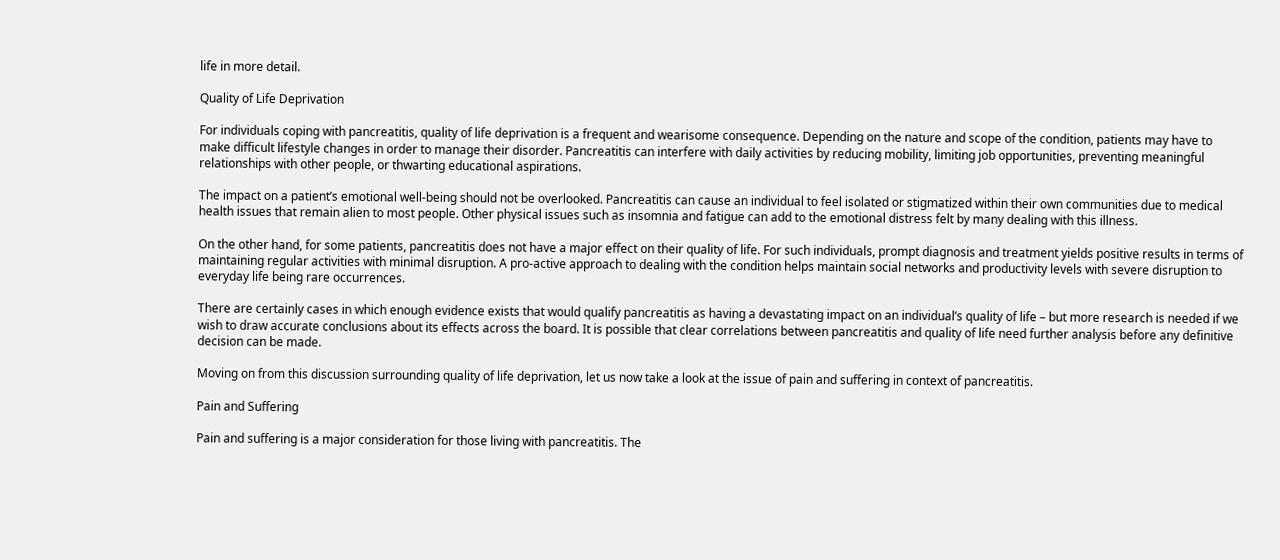life in more detail.

Quality of Life Deprivation

For individuals coping with pancreatitis, quality of life deprivation is a frequent and wearisome consequence. Depending on the nature and scope of the condition, patients may have to make difficult lifestyle changes in order to manage their disorder. Pancreatitis can interfere with daily activities by reducing mobility, limiting job opportunities, preventing meaningful relationships with other people, or thwarting educational aspirations.

The impact on a patient’s emotional well-being should not be overlooked. Pancreatitis can cause an individual to feel isolated or stigmatized within their own communities due to medical health issues that remain alien to most people. Other physical issues such as insomnia and fatigue can add to the emotional distress felt by many dealing with this illness.

On the other hand, for some patients, pancreatitis does not have a major effect on their quality of life. For such individuals, prompt diagnosis and treatment yields positive results in terms of maintaining regular activities with minimal disruption. A pro-active approach to dealing with the condition helps maintain social networks and productivity levels with severe disruption to everyday life being rare occurrences.

There are certainly cases in which enough evidence exists that would qualify pancreatitis as having a devastating impact on an individual’s quality of life – but more research is needed if we wish to draw accurate conclusions about its effects across the board. It is possible that clear correlations between pancreatitis and quality of life need further analysis before any definitive decision can be made.

Moving on from this discussion surrounding quality of life deprivation, let us now take a look at the issue of pain and suffering in context of pancreatitis.

Pain and Suffering

Pain and suffering is a major consideration for those living with pancreatitis. The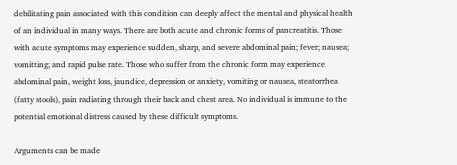debilitating pain associated with this condition can deeply affect the mental and physical health of an individual in many ways. There are both acute and chronic forms of pancreatitis. Those with acute symptoms may experience sudden, sharp, and severe abdominal pain; fever; nausea; vomitting; and rapid pulse rate. Those who suffer from the chronic form may experience abdominal pain, weight loss, jaundice, depression or anxiety, vomiting or nausea, steatorrhea (fatty stools), pain radiating through their back and chest area. No individual is immune to the potential emotional distress caused by these difficult symptoms.

Arguments can be made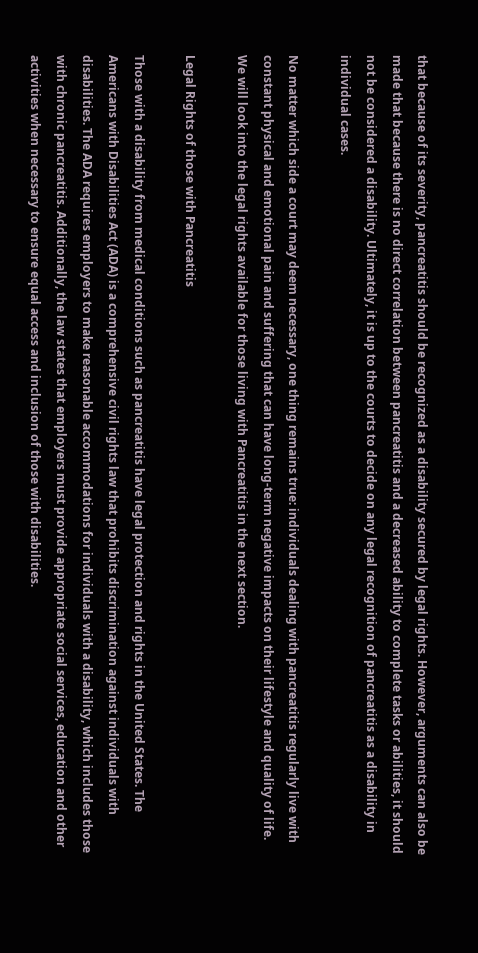that because of its severity, pancreatitis should be recognized as a disability secured by legal rights. However, arguments can also be made that because there is no direct correlation between pancreatitis and a decreased ability to complete tasks or abilities, it should not be considered a disability. Ultimately, it is up to the courts to decide on any legal recognition of pancreatitis as a disability in individual cases.

No matter which side a court may deem necessary, one thing remains true: individuals dealing with pancreatitis regularly live with constant physical and emotional pain and suffering that can have long-term negative impacts on their lifestyle and quality of life. We will look into the legal rights available for those living with Pancreatitis in the next section.

Legal Rights of those with Pancreatitis

Those with a disability from medical conditions such as pancreatitis have legal protection and rights in the United States. The Americans with Disabilities Act (ADA) is a comprehensive civil rights law that prohibits discrimination against individuals with disabilities. The ADA requires employers to make reasonable accommodations for individuals with a disability, which includes those with chronic pancreatitis. Additionally, the law states that employers must provide appropriate social services, education and other activities when necessary to ensure equal access and inclusion of those with disabilities.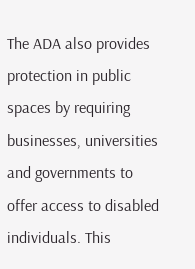The ADA also provides protection in public spaces by requiring businesses, universities and governments to offer access to disabled individuals. This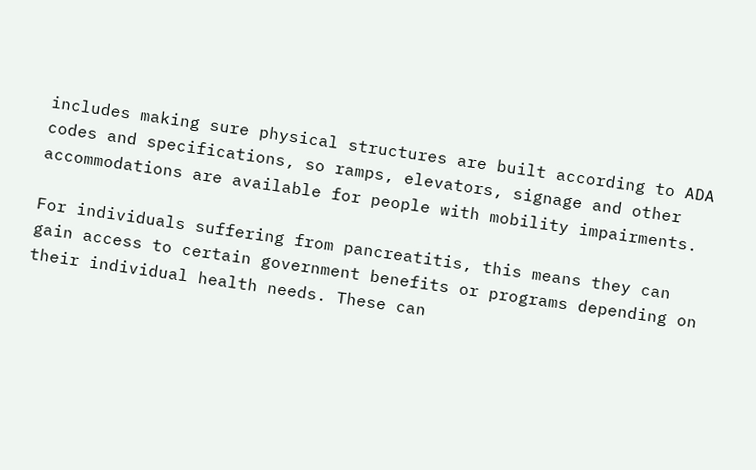includes making sure physical structures are built according to ADA codes and specifications, so ramps, elevators, signage and other accommodations are available for people with mobility impairments.

For individuals suffering from pancreatitis, this means they can gain access to certain government benefits or programs depending on their individual health needs. These can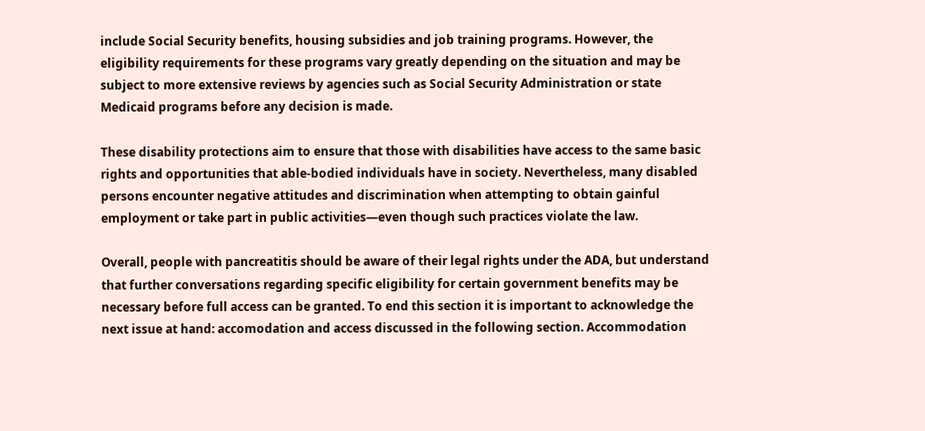include Social Security benefits, housing subsidies and job training programs. However, the eligibility requirements for these programs vary greatly depending on the situation and may be subject to more extensive reviews by agencies such as Social Security Administration or state Medicaid programs before any decision is made.

These disability protections aim to ensure that those with disabilities have access to the same basic rights and opportunities that able-bodied individuals have in society. Nevertheless, many disabled persons encounter negative attitudes and discrimination when attempting to obtain gainful employment or take part in public activities—even though such practices violate the law.

Overall, people with pancreatitis should be aware of their legal rights under the ADA, but understand that further conversations regarding specific eligibility for certain government benefits may be necessary before full access can be granted. To end this section it is important to acknowledge the next issue at hand: accomodation and access discussed in the following section. Accommodation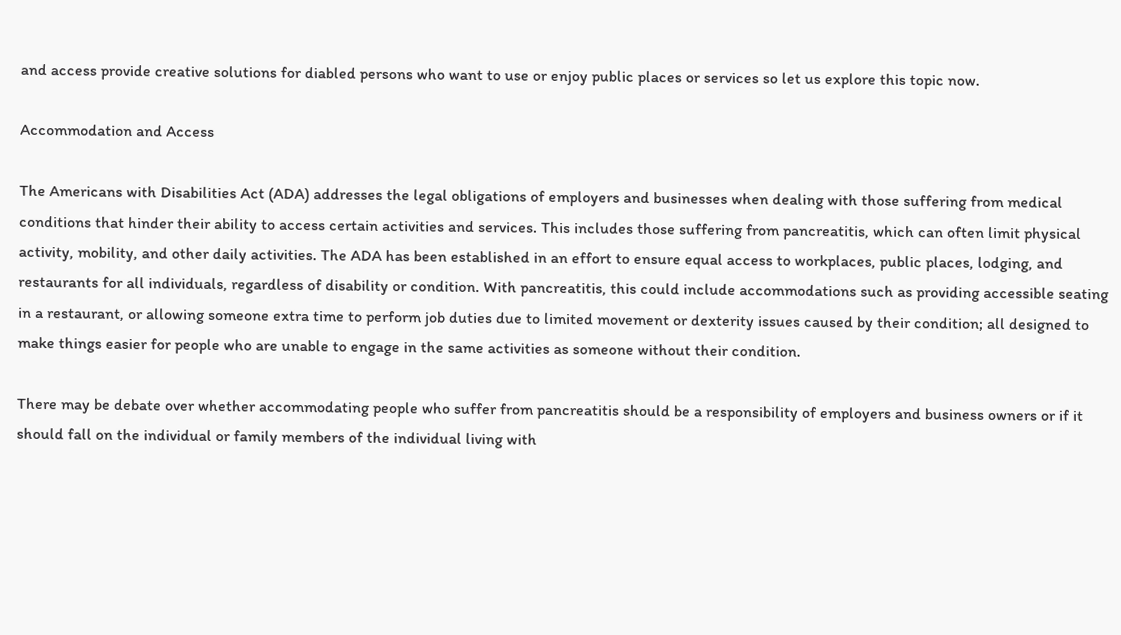and access provide creative solutions for diabled persons who want to use or enjoy public places or services so let us explore this topic now.

Accommodation and Access

The Americans with Disabilities Act (ADA) addresses the legal obligations of employers and businesses when dealing with those suffering from medical conditions that hinder their ability to access certain activities and services. This includes those suffering from pancreatitis, which can often limit physical activity, mobility, and other daily activities. The ADA has been established in an effort to ensure equal access to workplaces, public places, lodging, and restaurants for all individuals, regardless of disability or condition. With pancreatitis, this could include accommodations such as providing accessible seating in a restaurant, or allowing someone extra time to perform job duties due to limited movement or dexterity issues caused by their condition; all designed to make things easier for people who are unable to engage in the same activities as someone without their condition.

There may be debate over whether accommodating people who suffer from pancreatitis should be a responsibility of employers and business owners or if it should fall on the individual or family members of the individual living with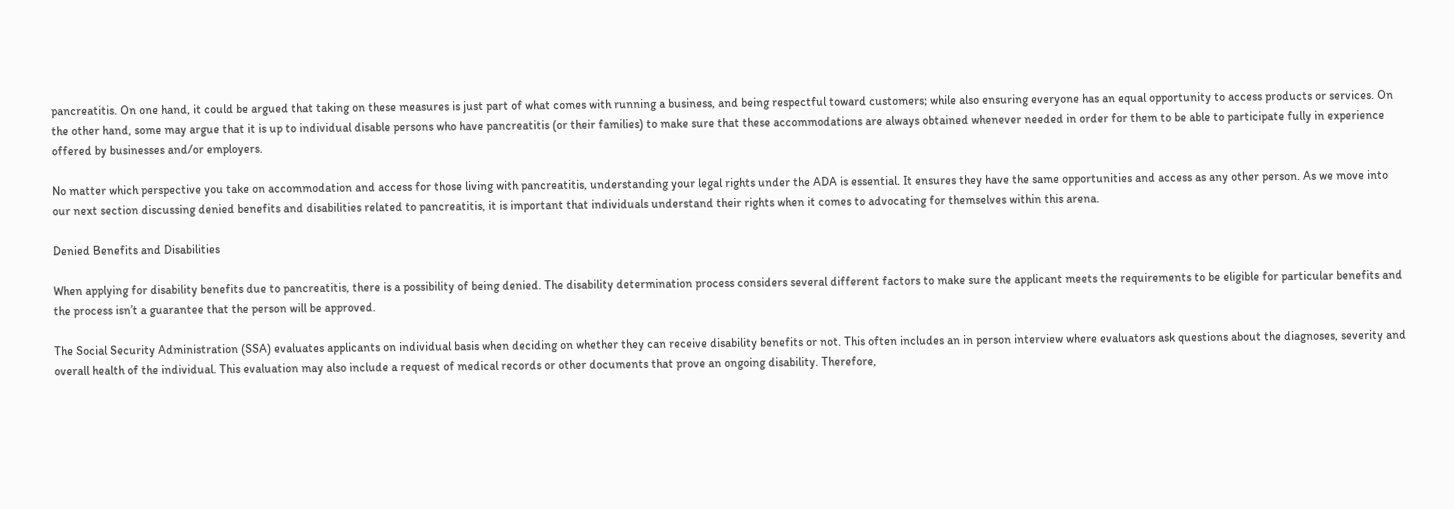pancreatitis. On one hand, it could be argued that taking on these measures is just part of what comes with running a business, and being respectful toward customers; while also ensuring everyone has an equal opportunity to access products or services. On the other hand, some may argue that it is up to individual disable persons who have pancreatitis (or their families) to make sure that these accommodations are always obtained whenever needed in order for them to be able to participate fully in experience offered by businesses and/or employers.

No matter which perspective you take on accommodation and access for those living with pancreatitis, understanding your legal rights under the ADA is essential. It ensures they have the same opportunities and access as any other person. As we move into our next section discussing denied benefits and disabilities related to pancreatitis, it is important that individuals understand their rights when it comes to advocating for themselves within this arena.

Denied Benefits and Disabilities

When applying for disability benefits due to pancreatitis, there is a possibility of being denied. The disability determination process considers several different factors to make sure the applicant meets the requirements to be eligible for particular benefits and the process isn’t a guarantee that the person will be approved.

The Social Security Administration (SSA) evaluates applicants on individual basis when deciding on whether they can receive disability benefits or not. This often includes an in person interview where evaluators ask questions about the diagnoses, severity and overall health of the individual. This evaluation may also include a request of medical records or other documents that prove an ongoing disability. Therefore,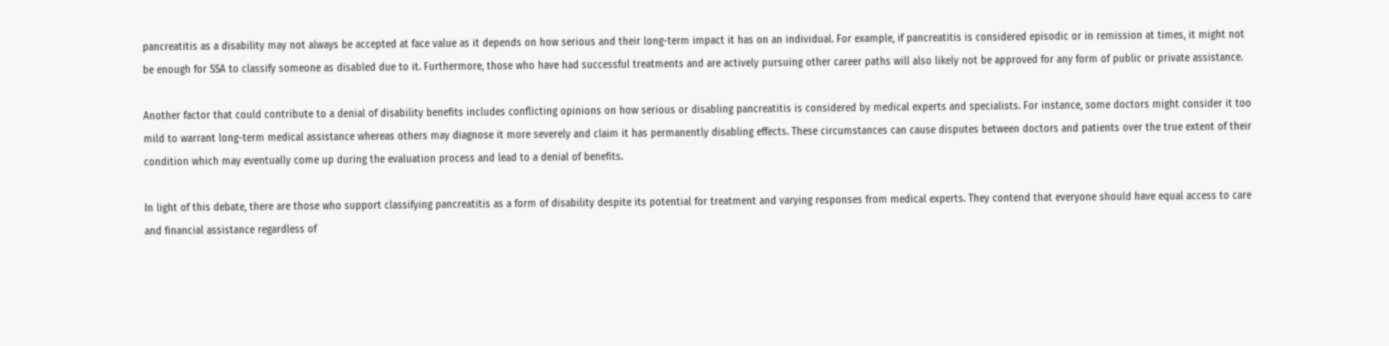pancreatitis as a disability may not always be accepted at face value as it depends on how serious and their long-term impact it has on an individual. For example, if pancreatitis is considered episodic or in remission at times, it might not be enough for SSA to classify someone as disabled due to it. Furthermore, those who have had successful treatments and are actively pursuing other career paths will also likely not be approved for any form of public or private assistance.

Another factor that could contribute to a denial of disability benefits includes conflicting opinions on how serious or disabling pancreatitis is considered by medical experts and specialists. For instance, some doctors might consider it too mild to warrant long-term medical assistance whereas others may diagnose it more severely and claim it has permanently disabling effects. These circumstances can cause disputes between doctors and patients over the true extent of their condition which may eventually come up during the evaluation process and lead to a denial of benefits.

In light of this debate, there are those who support classifying pancreatitis as a form of disability despite its potential for treatment and varying responses from medical experts. They contend that everyone should have equal access to care and financial assistance regardless of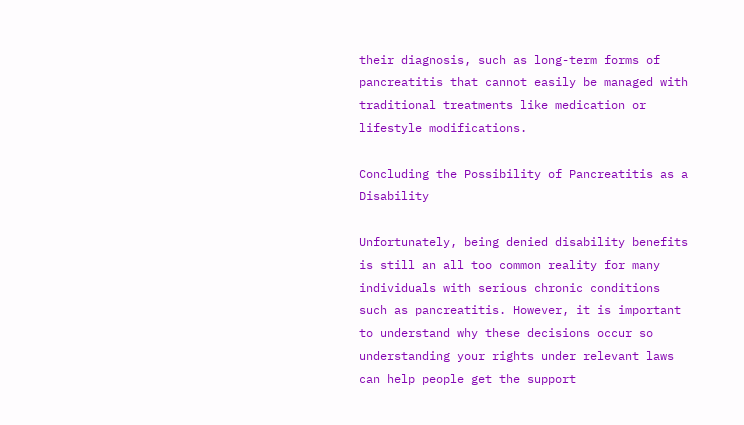their diagnosis, such as long-term forms of pancreatitis that cannot easily be managed with traditional treatments like medication or lifestyle modifications.

Concluding the Possibility of Pancreatitis as a Disability

Unfortunately, being denied disability benefits is still an all too common reality for many individuals with serious chronic conditions such as pancreatitis. However, it is important to understand why these decisions occur so understanding your rights under relevant laws can help people get the support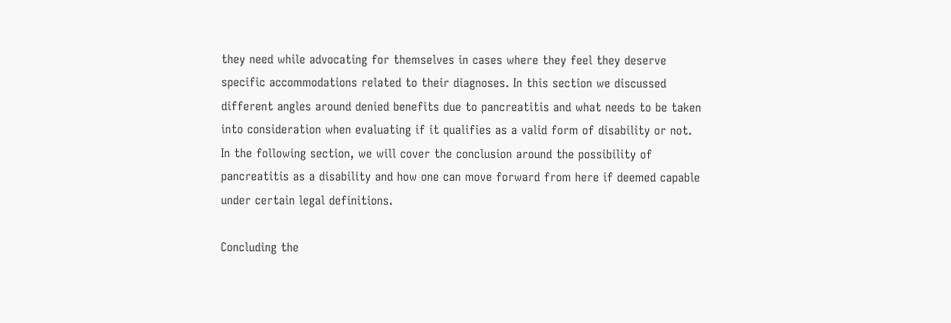they need while advocating for themselves in cases where they feel they deserve specific accommodations related to their diagnoses. In this section we discussed different angles around denied benefits due to pancreatitis and what needs to be taken into consideration when evaluating if it qualifies as a valid form of disability or not. In the following section, we will cover the conclusion around the possibility of pancreatitis as a disability and how one can move forward from here if deemed capable under certain legal definitions.

Concluding the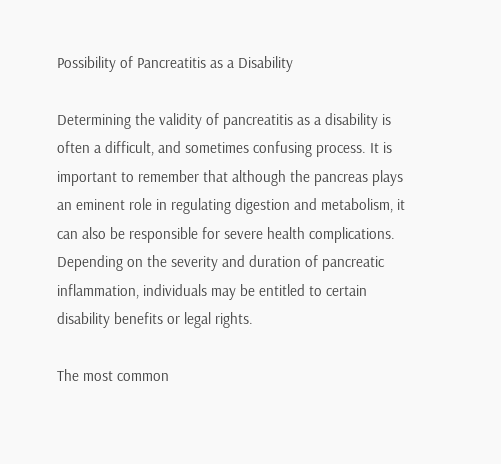Possibility of Pancreatitis as a Disability

Determining the validity of pancreatitis as a disability is often a difficult, and sometimes confusing process. It is important to remember that although the pancreas plays an eminent role in regulating digestion and metabolism, it can also be responsible for severe health complications. Depending on the severity and duration of pancreatic inflammation, individuals may be entitled to certain disability benefits or legal rights.

The most common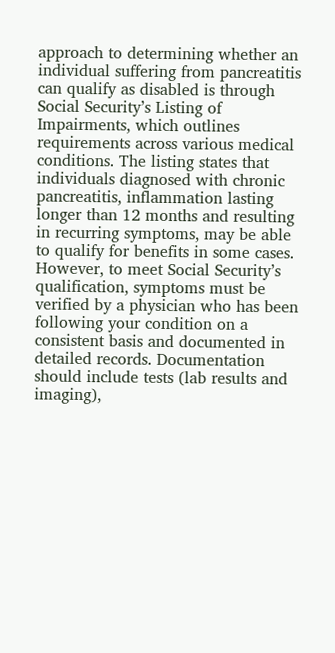approach to determining whether an individual suffering from pancreatitis can qualify as disabled is through Social Security’s Listing of Impairments, which outlines requirements across various medical conditions. The listing states that individuals diagnosed with chronic pancreatitis, inflammation lasting longer than 12 months and resulting in recurring symptoms, may be able to qualify for benefits in some cases. However, to meet Social Security’s qualification, symptoms must be verified by a physician who has been following your condition on a consistent basis and documented in detailed records. Documentation should include tests (lab results and imaging),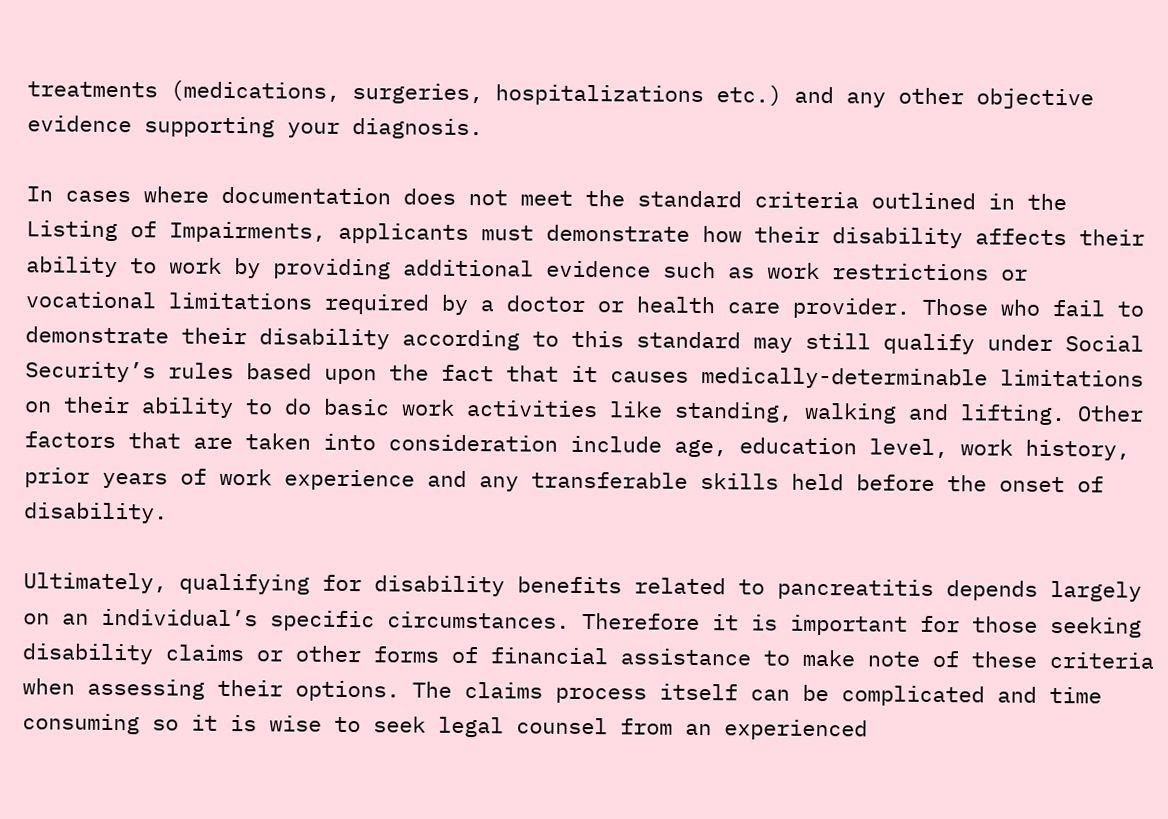treatments (medications, surgeries, hospitalizations etc.) and any other objective evidence supporting your diagnosis.

In cases where documentation does not meet the standard criteria outlined in the Listing of Impairments, applicants must demonstrate how their disability affects their ability to work by providing additional evidence such as work restrictions or vocational limitations required by a doctor or health care provider. Those who fail to demonstrate their disability according to this standard may still qualify under Social Security’s rules based upon the fact that it causes medically-determinable limitations on their ability to do basic work activities like standing, walking and lifting. Other factors that are taken into consideration include age, education level, work history, prior years of work experience and any transferable skills held before the onset of disability.

Ultimately, qualifying for disability benefits related to pancreatitis depends largely on an individual’s specific circumstances. Therefore it is important for those seeking disability claims or other forms of financial assistance to make note of these criteria when assessing their options. The claims process itself can be complicated and time consuming so it is wise to seek legal counsel from an experienced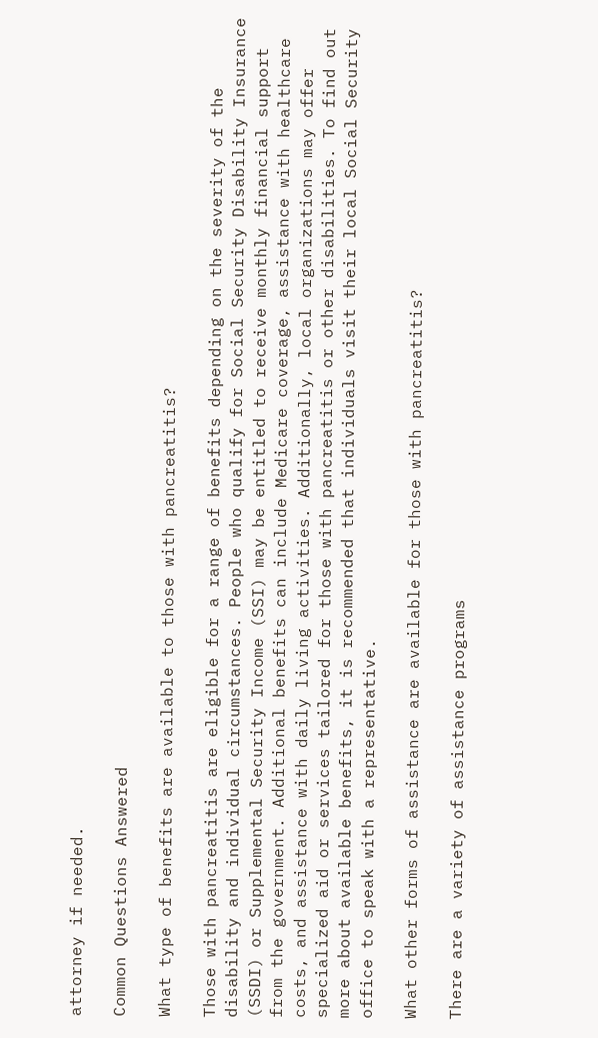attorney if needed.

Common Questions Answered

What type of benefits are available to those with pancreatitis?

Those with pancreatitis are eligible for a range of benefits depending on the severity of the disability and individual circumstances. People who qualify for Social Security Disability Insurance (SSDI) or Supplemental Security Income (SSI) may be entitled to receive monthly financial support from the government. Additional benefits can include Medicare coverage, assistance with healthcare costs, and assistance with daily living activities. Additionally, local organizations may offer specialized aid or services tailored for those with pancreatitis or other disabilities. To find out more about available benefits, it is recommended that individuals visit their local Social Security office to speak with a representative.

What other forms of assistance are available for those with pancreatitis?

There are a variety of assistance programs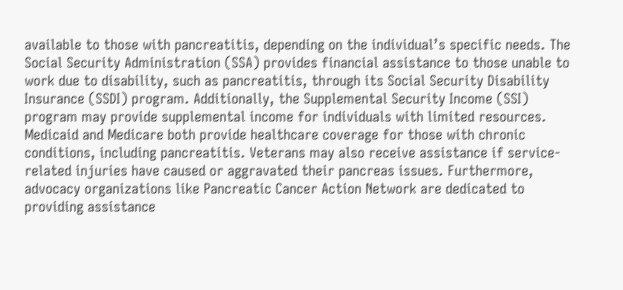available to those with pancreatitis, depending on the individual’s specific needs. The Social Security Administration (SSA) provides financial assistance to those unable to work due to disability, such as pancreatitis, through its Social Security Disability Insurance (SSDI) program. Additionally, the Supplemental Security Income (SSI) program may provide supplemental income for individuals with limited resources. Medicaid and Medicare both provide healthcare coverage for those with chronic conditions, including pancreatitis. Veterans may also receive assistance if service-related injuries have caused or aggravated their pancreas issues. Furthermore, advocacy organizations like Pancreatic Cancer Action Network are dedicated to providing assistance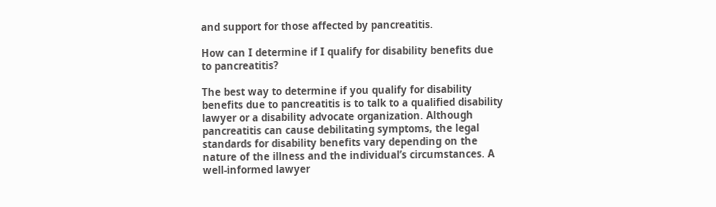and support for those affected by pancreatitis.

How can I determine if I qualify for disability benefits due to pancreatitis?

The best way to determine if you qualify for disability benefits due to pancreatitis is to talk to a qualified disability lawyer or a disability advocate organization. Although pancreatitis can cause debilitating symptoms, the legal standards for disability benefits vary depending on the nature of the illness and the individual’s circumstances. A well-informed lawyer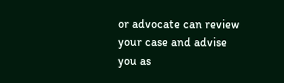or advocate can review your case and advise you as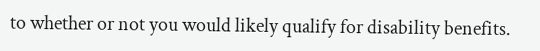to whether or not you would likely qualify for disability benefits.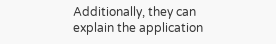Additionally, they can explain the application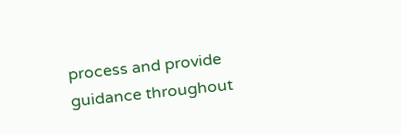process and provide guidance throughout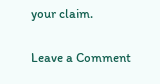your claim.

Leave a Comment